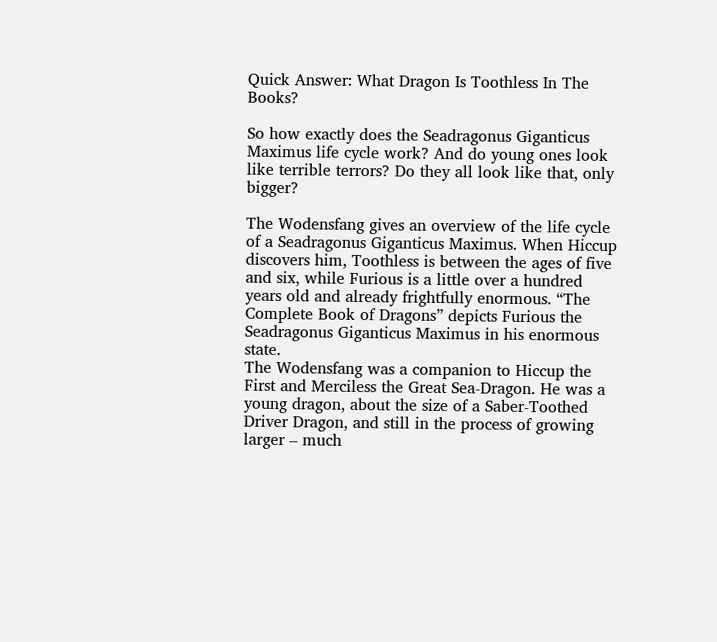Quick Answer: What Dragon Is Toothless In The Books?

So how exactly does the Seadragonus Giganticus Maximus life cycle work? And do young ones look like terrible terrors? Do they all look like that, only bigger?

The Wodensfang gives an overview of the life cycle of a Seadragonus Giganticus Maximus. When Hiccup discovers him, Toothless is between the ages of five and six, while Furious is a little over a hundred years old and already frightfully enormous. “The Complete Book of Dragons” depicts Furious the Seadragonus Giganticus Maximus in his enormous state.
The Wodensfang was a companion to Hiccup the First and Merciless the Great Sea-Dragon. He was a young dragon, about the size of a Saber-Toothed Driver Dragon, and still in the process of growing larger – much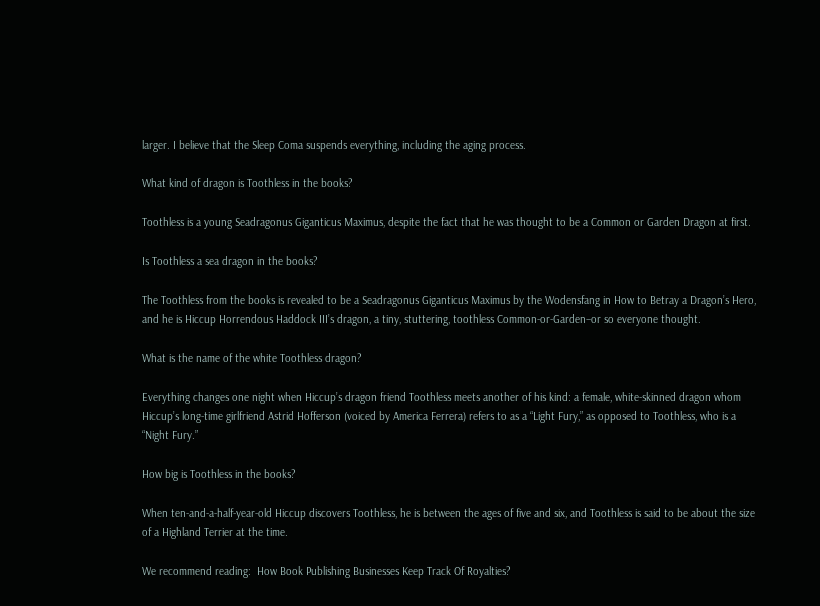larger. I believe that the Sleep Coma suspends everything, including the aging process.

What kind of dragon is Toothless in the books?

Toothless is a young Seadragonus Giganticus Maximus, despite the fact that he was thought to be a Common or Garden Dragon at first.

Is Toothless a sea dragon in the books?

The Toothless from the books is revealed to be a Seadragonus Giganticus Maximus by the Wodensfang in How to Betray a Dragon’s Hero, and he is Hiccup Horrendous Haddock III’s dragon, a tiny, stuttering, toothless Common-or-Garden–or so everyone thought.

What is the name of the white Toothless dragon?

Everything changes one night when Hiccup’s dragon friend Toothless meets another of his kind: a female, white-skinned dragon whom Hiccup’s long-time girlfriend Astrid Hofferson (voiced by America Ferrera) refers to as a “Light Fury,” as opposed to Toothless, who is a “Night Fury.”

How big is Toothless in the books?

When ten-and-a-half-year-old Hiccup discovers Toothless, he is between the ages of five and six, and Toothless is said to be about the size of a Highland Terrier at the time.

We recommend reading:  How Book Publishing Businesses Keep Track Of Royalties?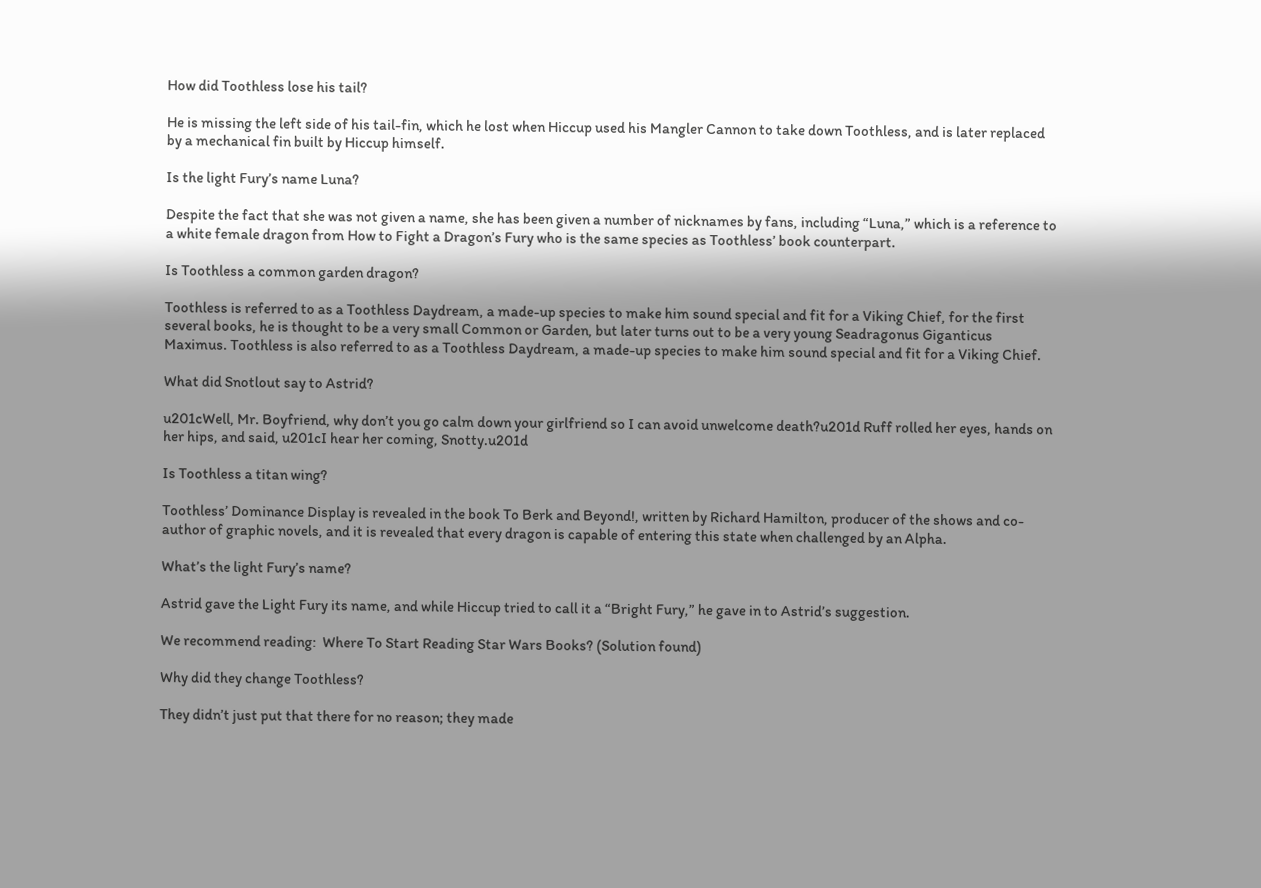How did Toothless lose his tail?

He is missing the left side of his tail-fin, which he lost when Hiccup used his Mangler Cannon to take down Toothless, and is later replaced by a mechanical fin built by Hiccup himself.

Is the light Fury’s name Luna?

Despite the fact that she was not given a name, she has been given a number of nicknames by fans, including “Luna,” which is a reference to a white female dragon from How to Fight a Dragon’s Fury who is the same species as Toothless’ book counterpart.

Is Toothless a common garden dragon?

Toothless is referred to as a Toothless Daydream, a made-up species to make him sound special and fit for a Viking Chief, for the first several books, he is thought to be a very small Common or Garden, but later turns out to be a very young Seadragonus Giganticus Maximus. Toothless is also referred to as a Toothless Daydream, a made-up species to make him sound special and fit for a Viking Chief.

What did Snotlout say to Astrid?

u201cWell, Mr. Boyfriend, why don’t you go calm down your girlfriend so I can avoid unwelcome death?u201d Ruff rolled her eyes, hands on her hips, and said, u201cI hear her coming, Snotty.u201d

Is Toothless a titan wing?

Toothless’ Dominance Display is revealed in the book To Berk and Beyond!, written by Richard Hamilton, producer of the shows and co-author of graphic novels, and it is revealed that every dragon is capable of entering this state when challenged by an Alpha.

What’s the light Fury’s name?

Astrid gave the Light Fury its name, and while Hiccup tried to call it a “Bright Fury,” he gave in to Astrid’s suggestion.

We recommend reading:  Where To Start Reading Star Wars Books? (Solution found)

Why did they change Toothless?

They didn’t just put that there for no reason; they made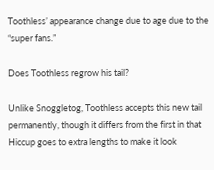Toothless’ appearance change due to age due to the “super fans.”

Does Toothless regrow his tail?

Unlike Snoggletog, Toothless accepts this new tail permanently, though it differs from the first in that Hiccup goes to extra lengths to make it look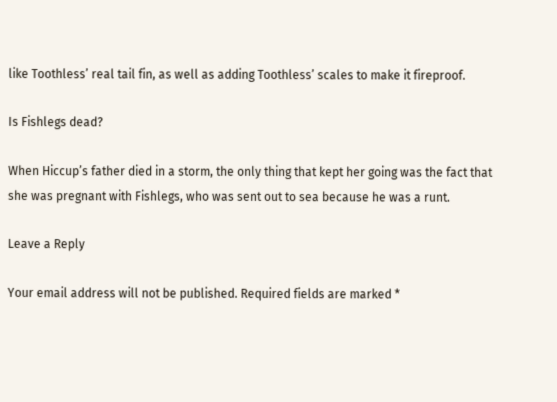like Toothless’ real tail fin, as well as adding Toothless’ scales to make it fireproof.

Is Fishlegs dead?

When Hiccup’s father died in a storm, the only thing that kept her going was the fact that she was pregnant with Fishlegs, who was sent out to sea because he was a runt.

Leave a Reply

Your email address will not be published. Required fields are marked *